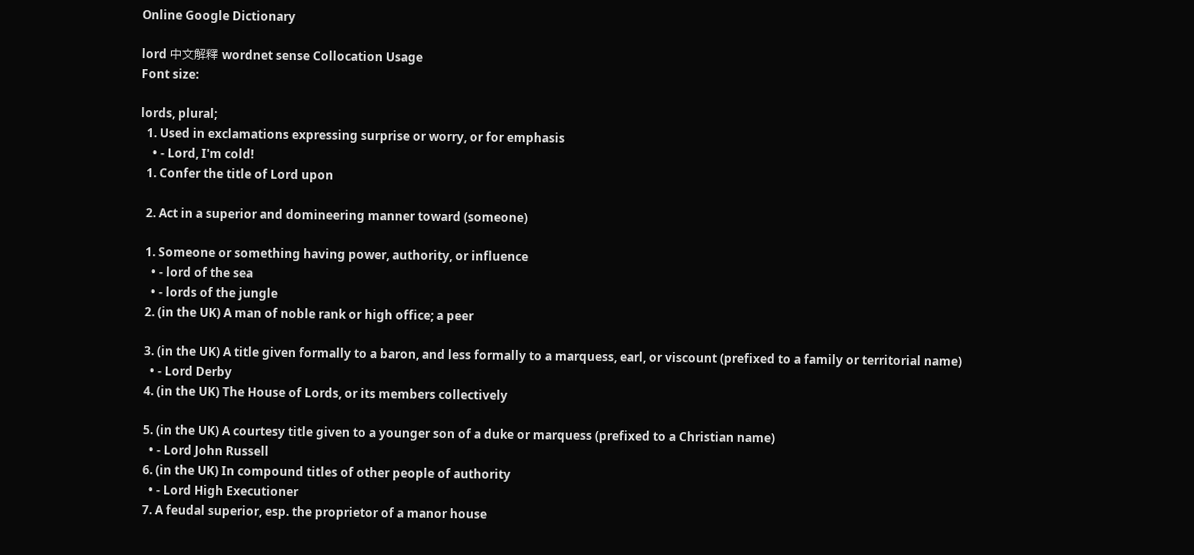Online Google Dictionary

lord 中文解釋 wordnet sense Collocation Usage
Font size:

lords, plural;
  1. Used in exclamations expressing surprise or worry, or for emphasis
    • - Lord, I'm cold!
  1. Confer the title of Lord upon

  2. Act in a superior and domineering manner toward (someone)

  1. Someone or something having power, authority, or influence
    • - lord of the sea
    • - lords of the jungle
  2. (in the UK) A man of noble rank or high office; a peer

  3. (in the UK) A title given formally to a baron, and less formally to a marquess, earl, or viscount (prefixed to a family or territorial name)
    • - Lord Derby
  4. (in the UK) The House of Lords, or its members collectively

  5. (in the UK) A courtesy title given to a younger son of a duke or marquess (prefixed to a Christian name)
    • - Lord John Russell
  6. (in the UK) In compound titles of other people of authority
    • - Lord High Executioner
  7. A feudal superior, esp. the proprietor of a manor house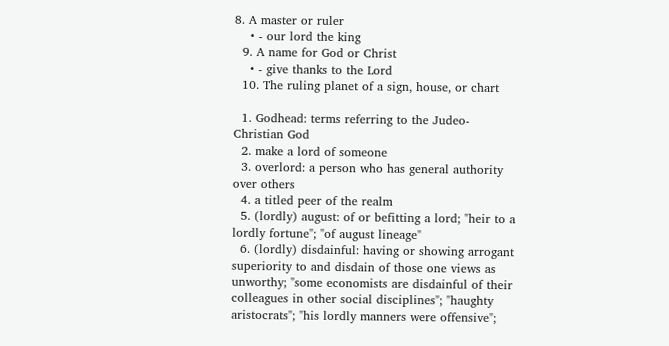8. A master or ruler
    • - our lord the king
  9. A name for God or Christ
    • - give thanks to the Lord
  10. The ruling planet of a sign, house, or chart

  1. Godhead: terms referring to the Judeo-Christian God
  2. make a lord of someone
  3. overlord: a person who has general authority over others
  4. a titled peer of the realm
  5. (lordly) august: of or befitting a lord; "heir to a lordly fortune"; "of august lineage"
  6. (lordly) disdainful: having or showing arrogant superiority to and disdain of those one views as unworthy; "some economists are disdainful of their colleagues in other social disciplines"; "haughty aristocrats"; "his lordly manners were offensive";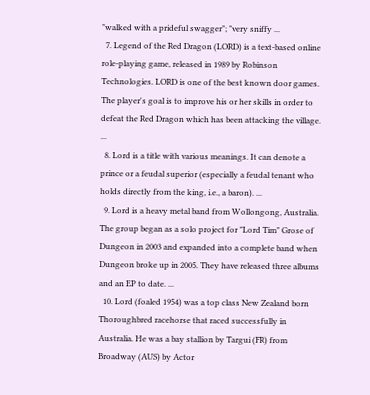"walked with a prideful swagger"; "very sniffy ...
  7. Legend of the Red Dragon (LORD) is a text-based online role-playing game, released in 1989 by Robinson Technologies. LORD is one of the best known door games. The player's goal is to improve his or her skills in order to defeat the Red Dragon which has been attacking the village. ...
  8. Lord is a title with various meanings. It can denote a prince or a feudal superior (especially a feudal tenant who holds directly from the king, i.e., a baron). ...
  9. Lord is a heavy metal band from Wollongong, Australia. The group began as a solo project for "Lord Tim" Grose of Dungeon in 2003 and expanded into a complete band when Dungeon broke up in 2005. They have released three albums and an EP to date. ...
  10. Lord (foaled 1954) was a top class New Zealand born Thoroughbred racehorse that raced successfully in Australia. He was a bay stallion by Targui (FR) from Broadway (AUS) by Actor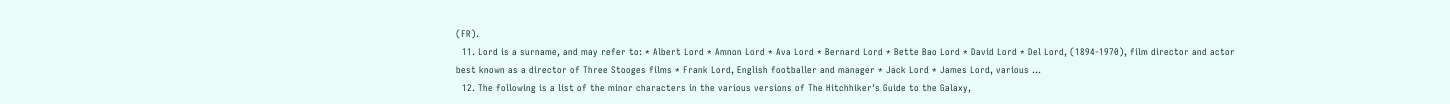(FR).
  11. Lord is a surname, and may refer to: * Albert Lord * Amnon Lord * Ava Lord * Bernard Lord * Bette Bao Lord * David Lord * Del Lord, (1894-1970), film director and actor best known as a director of Three Stooges films * Frank Lord, English footballer and manager * Jack Lord * James Lord, various ...
  12. The following is a list of the minor characters in the various versions of The Hitchhiker's Guide to the Galaxy,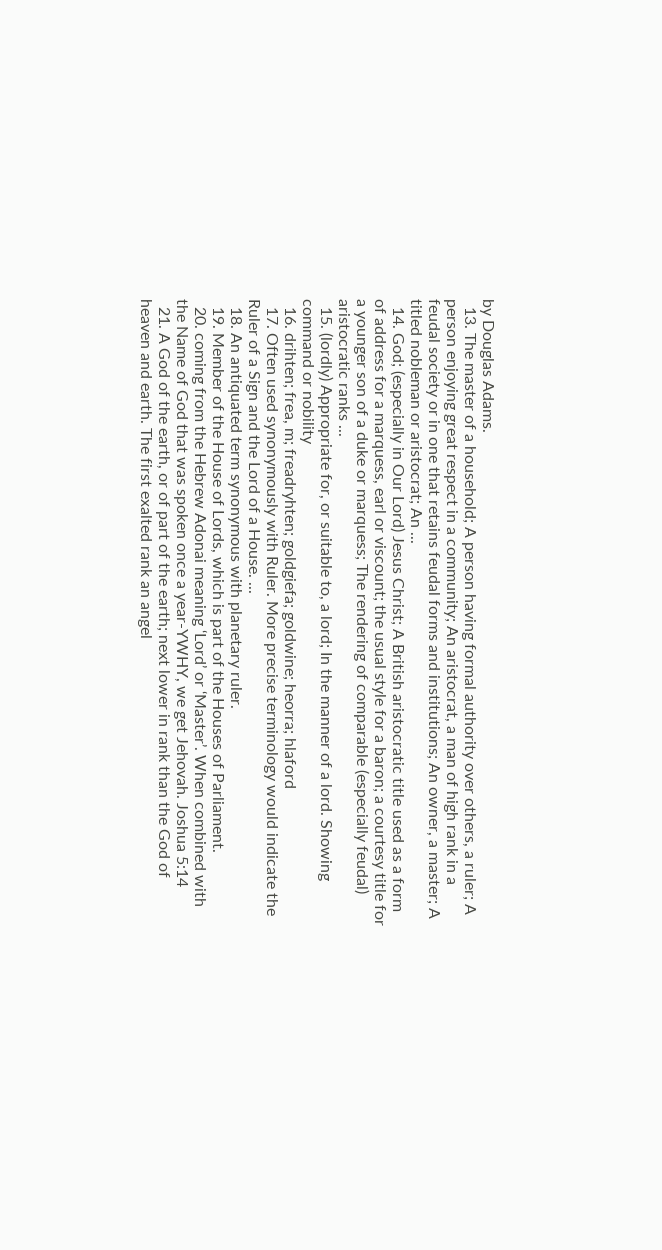by Douglas Adams.
  13. The master of a household; A person having formal authority over others, a ruler; A person enjoying great respect in a community; An aristocrat, a man of high rank in a feudal society or in one that retains feudal forms and institutions; An owner, a master; A titled nobleman or aristocrat; An ...
  14. God; (especially in Our Lord) Jesus Christ; A British aristocratic title used as a form of address for a marquess, earl or viscount; the usual style for a baron; a courtesy title for a younger son of a duke or marquess; The rendering of comparable (especially feudal) aristocratic ranks ...
  15. (lordly) Appropriate for, or suitable to, a lord; In the manner of a lord. Showing command or nobility
  16. drihten; frea, m; freadryhten; goldgiefa; goldwine; heorra; hlaford
  17. Often used synonymously with Ruler. More precise terminology would indicate the Ruler of a Sign and the Lord of a House. ...
  18. An antiquated term synonymous with planetary ruler.
  19. Member of the House of Lords, which is part of the Houses of Parliament.
  20. coming from the Hebrew Adonai meaning ‘Lord’ or ‘Master’. When combined with the Name of God that was spoken once a year-YWHY, we get Jehovah. Joshua 5:14
  21. A God of the earth, or of part of the earth; next lower in rank than the God of heaven and earth. The first exalted rank an angel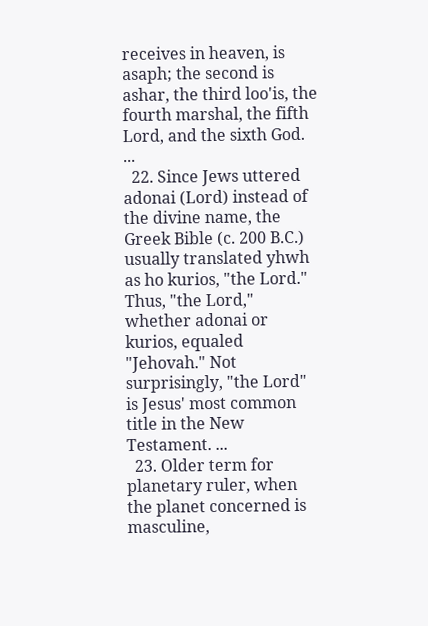receives in heaven, is asaph; the second is ashar, the third loo'is, the fourth marshal, the fifth Lord, and the sixth God. ...
  22. Since Jews uttered adonai (Lord) instead of the divine name, the Greek Bible (c. 200 B.C.) usually translated yhwh as ho kurios, "the Lord." Thus, "the Lord," whether adonai or kurios, equaled "Jehovah." Not surprisingly, "the Lord" is Jesus' most common title in the New Testament. ...
  23. Older term for planetary ruler, when the planet concerned is masculine,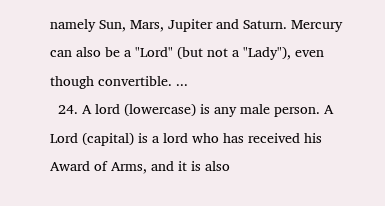namely Sun, Mars, Jupiter and Saturn. Mercury can also be a "Lord" (but not a "Lady"), even though convertible. ...
  24. A lord (lowercase) is any male person. A Lord (capital) is a lord who has received his Award of Arms, and it is also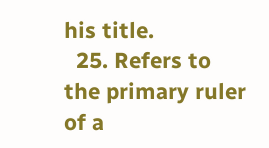his title.
  25. Refers to the primary ruler of a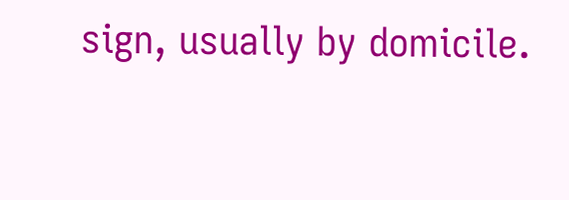sign, usually by domicile.